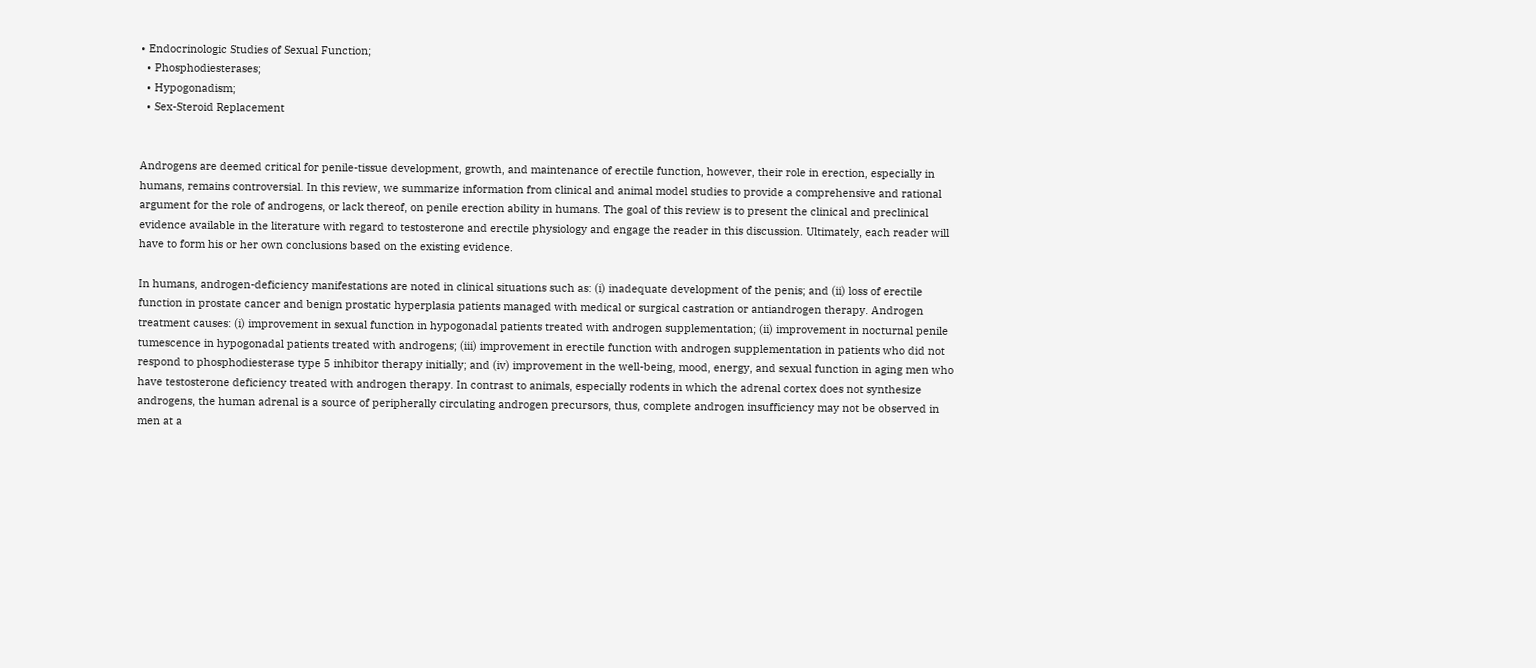• Endocrinologic Studies of Sexual Function;
  • Phosphodiesterases;
  • Hypogonadism;
  • Sex-Steroid Replacement


Androgens are deemed critical for penile-tissue development, growth, and maintenance of erectile function, however, their role in erection, especially in humans, remains controversial. In this review, we summarize information from clinical and animal model studies to provide a comprehensive and rational argument for the role of androgens, or lack thereof, on penile erection ability in humans. The goal of this review is to present the clinical and preclinical evidence available in the literature with regard to testosterone and erectile physiology and engage the reader in this discussion. Ultimately, each reader will have to form his or her own conclusions based on the existing evidence.

In humans, androgen-deficiency manifestations are noted in clinical situations such as: (i) inadequate development of the penis; and (ii) loss of erectile function in prostate cancer and benign prostatic hyperplasia patients managed with medical or surgical castration or antiandrogen therapy. Androgen treatment causes: (i) improvement in sexual function in hypogonadal patients treated with androgen supplementation; (ii) improvement in nocturnal penile tumescence in hypogonadal patients treated with androgens; (iii) improvement in erectile function with androgen supplementation in patients who did not respond to phosphodiesterase type 5 inhibitor therapy initially; and (iv) improvement in the well-being, mood, energy, and sexual function in aging men who have testosterone deficiency treated with androgen therapy. In contrast to animals, especially rodents in which the adrenal cortex does not synthesize androgens, the human adrenal is a source of peripherally circulating androgen precursors, thus, complete androgen insufficiency may not be observed in men at a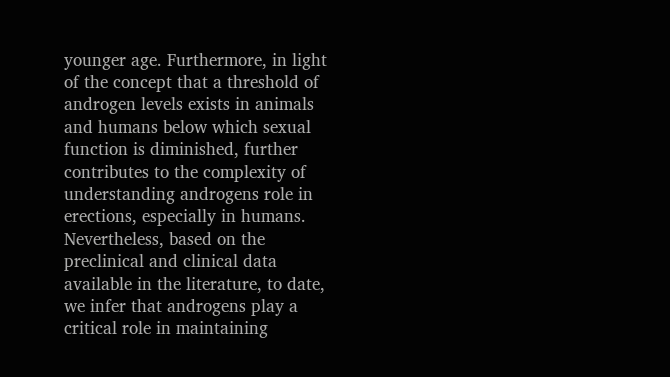younger age. Furthermore, in light of the concept that a threshold of androgen levels exists in animals and humans below which sexual function is diminished, further contributes to the complexity of understanding androgens role in erections, especially in humans. Nevertheless, based on the preclinical and clinical data available in the literature, to date, we infer that androgens play a critical role in maintaining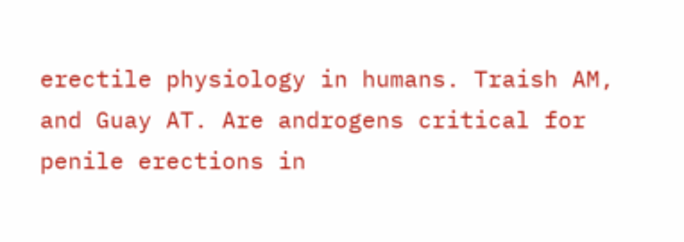erectile physiology in humans. Traish AM, and Guay AT. Are androgens critical for penile erections in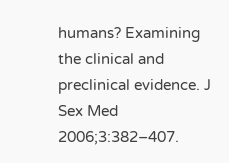humans? Examining the clinical and preclinical evidence. J Sex Med 2006;3:382–407.